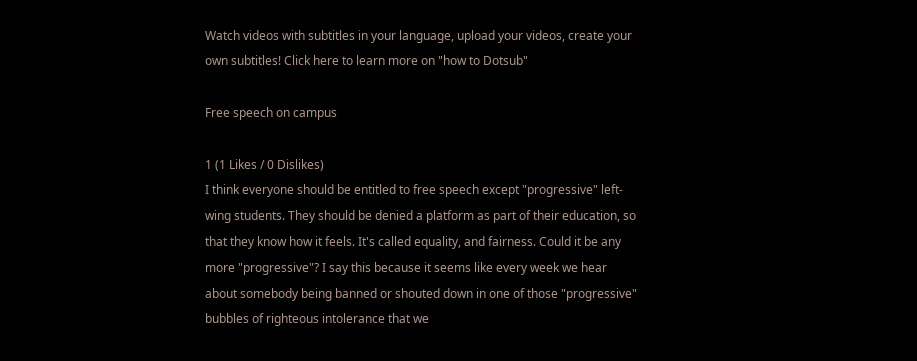Watch videos with subtitles in your language, upload your videos, create your own subtitles! Click here to learn more on "how to Dotsub"

Free speech on campus

1 (1 Likes / 0 Dislikes)
I think everyone should be entitled to free speech except "progressive" left-wing students. They should be denied a platform as part of their education, so that they know how it feels. It's called equality, and fairness. Could it be any more "progressive"? I say this because it seems like every week we hear about somebody being banned or shouted down in one of those "progressive" bubbles of righteous intolerance that we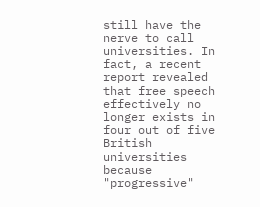still have the nerve to call universities. In fact, a recent report revealed that free speech effectively no longer exists in four out of five British universities because "progressive"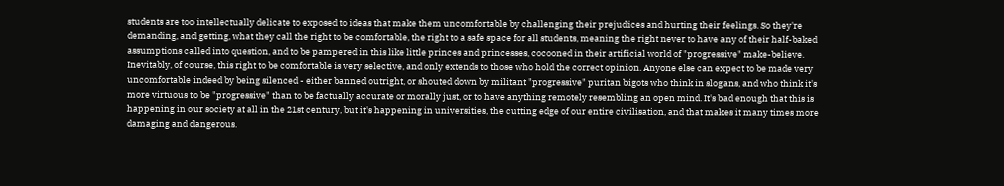students are too intellectually delicate to exposed to ideas that make them uncomfortable by challenging their prejudices and hurting their feelings. So they're demanding, and getting, what they call the right to be comfortable, the right to a safe space for all students, meaning the right never to have any of their half-baked assumptions called into question, and to be pampered in this like little princes and princesses, cocooned in their artificial world of "progressive" make-believe. Inevitably, of course, this right to be comfortable is very selective, and only extends to those who hold the correct opinion. Anyone else can expect to be made very uncomfortable indeed by being silenced - either banned outright, or shouted down by militant "progressive" puritan bigots who think in slogans, and who think it's more virtuous to be "progressive" than to be factually accurate or morally just, or to have anything remotely resembling an open mind. It's bad enough that this is happening in our society at all in the 21st century, but it's happening in universities, the cutting edge of our entire civilisation, and that makes it many times more damaging and dangerous.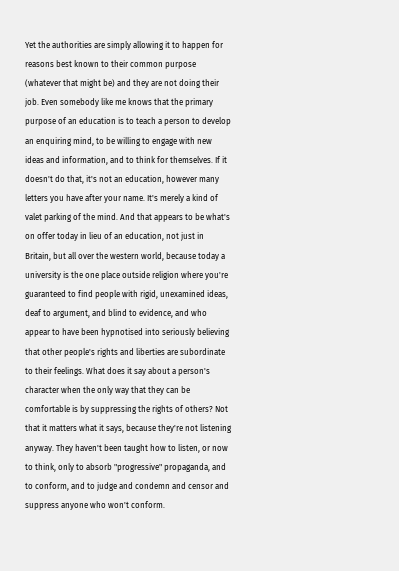Yet the authorities are simply allowing it to happen for reasons best known to their common purpose (whatever that might be) and they are not doing their job. Even somebody like me knows that the primary purpose of an education is to teach a person to develop an enquiring mind, to be willing to engage with new ideas and information, and to think for themselves. If it doesn't do that, it's not an education, however many letters you have after your name. It's merely a kind of valet parking of the mind. And that appears to be what's on offer today in lieu of an education, not just in Britain, but all over the western world, because today a university is the one place outside religion where you're guaranteed to find people with rigid, unexamined ideas, deaf to argument, and blind to evidence, and who appear to have been hypnotised into seriously believing that other people's rights and liberties are subordinate to their feelings. What does it say about a person's character when the only way that they can be comfortable is by suppressing the rights of others? Not that it matters what it says, because they're not listening anyway. They haven't been taught how to listen, or now to think, only to absorb "progressive" propaganda, and to conform, and to judge and condemn and censor and suppress anyone who won't conform.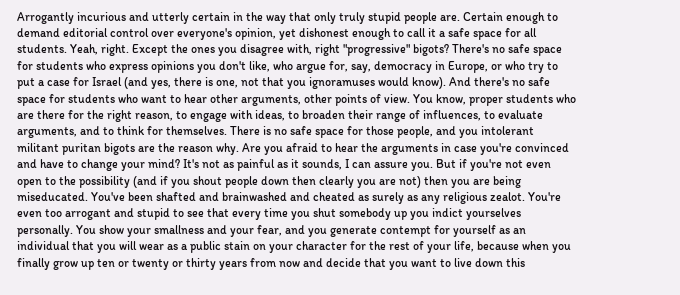Arrogantly incurious and utterly certain in the way that only truly stupid people are. Certain enough to demand editorial control over everyone's opinion, yet dishonest enough to call it a safe space for all students. Yeah, right. Except the ones you disagree with, right "progressive" bigots? There's no safe space for students who express opinions you don't like, who argue for, say, democracy in Europe, or who try to put a case for Israel (and yes, there is one, not that you ignoramuses would know). And there's no safe space for students who want to hear other arguments, other points of view. You know, proper students who are there for the right reason, to engage with ideas, to broaden their range of influences, to evaluate arguments, and to think for themselves. There is no safe space for those people, and you intolerant militant puritan bigots are the reason why. Are you afraid to hear the arguments in case you're convinced and have to change your mind? It's not as painful as it sounds, I can assure you. But if you're not even open to the possibility (and if you shout people down then clearly you are not) then you are being miseducated. You've been shafted and brainwashed and cheated as surely as any religious zealot. You're even too arrogant and stupid to see that every time you shut somebody up you indict yourselves personally. You show your smallness and your fear, and you generate contempt for yourself as an individual that you will wear as a public stain on your character for the rest of your life, because when you finally grow up ten or twenty or thirty years from now and decide that you want to live down this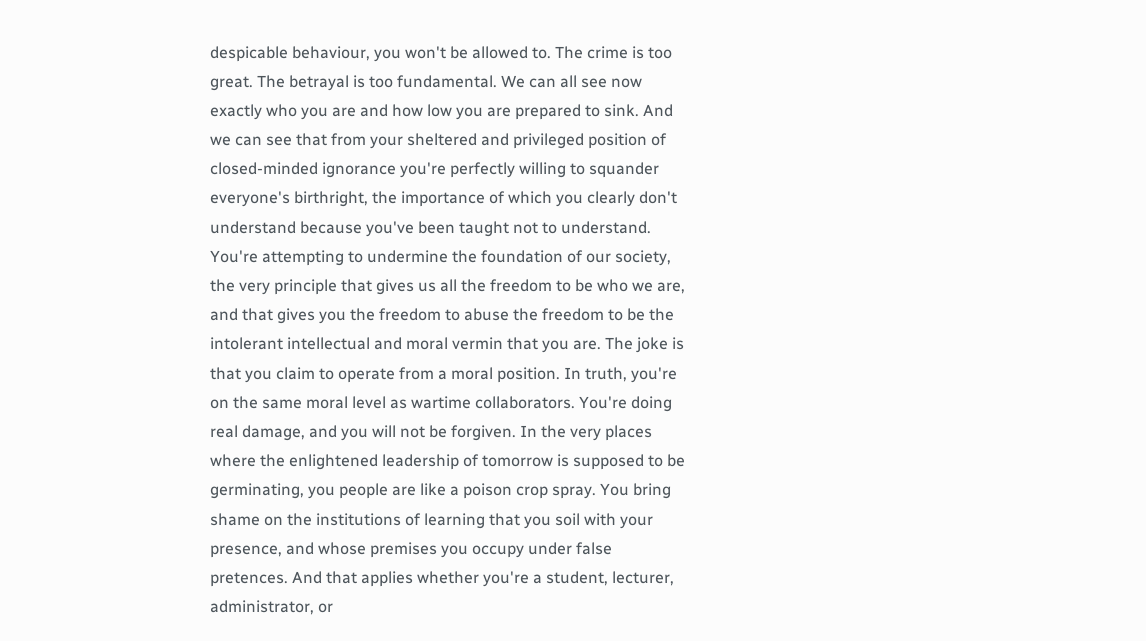despicable behaviour, you won't be allowed to. The crime is too great. The betrayal is too fundamental. We can all see now exactly who you are and how low you are prepared to sink. And we can see that from your sheltered and privileged position of closed-minded ignorance you're perfectly willing to squander everyone's birthright, the importance of which you clearly don't understand because you've been taught not to understand. You're attempting to undermine the foundation of our society, the very principle that gives us all the freedom to be who we are, and that gives you the freedom to abuse the freedom to be the intolerant intellectual and moral vermin that you are. The joke is that you claim to operate from a moral position. In truth, you're on the same moral level as wartime collaborators. You're doing real damage, and you will not be forgiven. In the very places where the enlightened leadership of tomorrow is supposed to be germinating, you people are like a poison crop spray. You bring shame on the institutions of learning that you soil with your presence, and whose premises you occupy under false pretences. And that applies whether you're a student, lecturer, administrator, or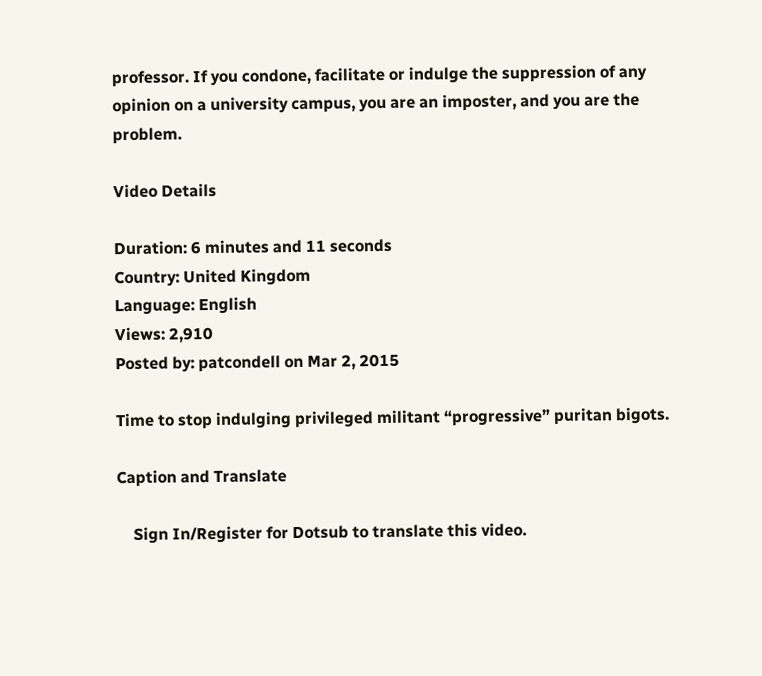professor. If you condone, facilitate or indulge the suppression of any opinion on a university campus, you are an imposter, and you are the problem.

Video Details

Duration: 6 minutes and 11 seconds
Country: United Kingdom
Language: English
Views: 2,910
Posted by: patcondell on Mar 2, 2015

Time to stop indulging privileged militant “progressive” puritan bigots.

Caption and Translate

    Sign In/Register for Dotsub to translate this video.